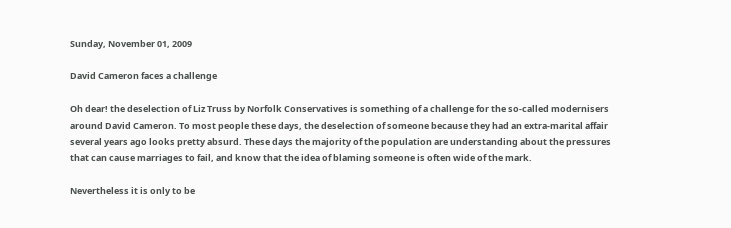Sunday, November 01, 2009

David Cameron faces a challenge

Oh dear! the deselection of Liz Truss by Norfolk Conservatives is something of a challenge for the so-called modernisers around David Cameron. To most people these days, the deselection of someone because they had an extra-marital affair several years ago looks pretty absurd. These days the majority of the population are understanding about the pressures that can cause marriages to fail, and know that the idea of blaming someone is often wide of the mark.

Nevertheless it is only to be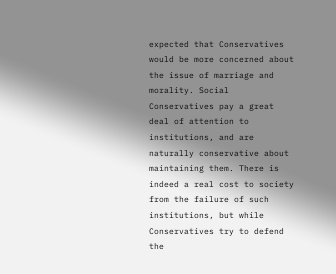expected that Conservatives would be more concerned about the issue of marriage and morality. Social Conservatives pay a great deal of attention to institutions, and are naturally conservative about maintaining them. There is indeed a real cost to society from the failure of such institutions, but while Conservatives try to defend the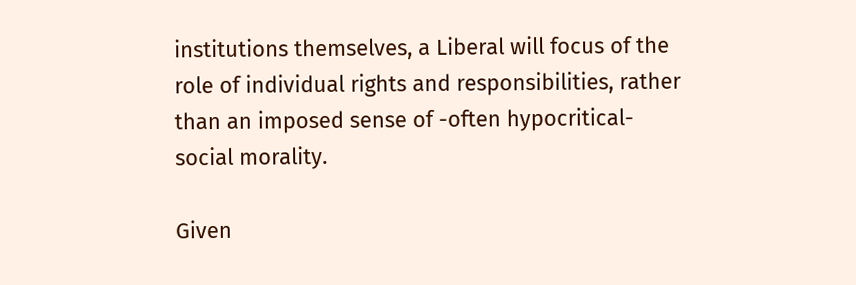institutions themselves, a Liberal will focus of the role of individual rights and responsibilities, rather than an imposed sense of -often hypocritical- social morality.

Given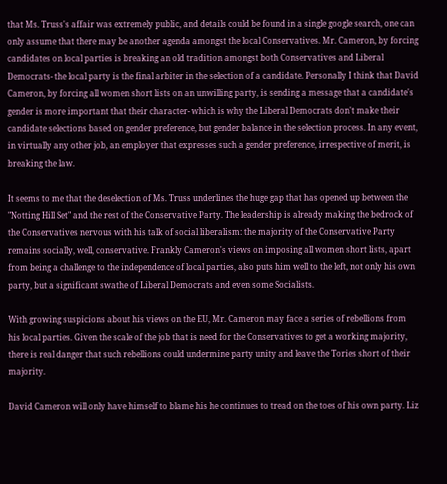that Ms. Truss's affair was extremely public, and details could be found in a single google search, one can only assume that there may be another agenda amongst the local Conservatives. Mr. Cameron, by forcing candidates on local parties is breaking an old tradition amongst both Conservatives and Liberal Democrats- the local party is the final arbiter in the selection of a candidate. Personally I think that David Cameron, by forcing all women short lists on an unwilling party, is sending a message that a candidate's gender is more important that their character- which is why the Liberal Democrats don't make their candidate selections based on gender preference, but gender balance in the selection process. In any event, in virtually any other job, an employer that expresses such a gender preference, irrespective of merit, is breaking the law.

It seems to me that the deselection of Ms. Truss underlines the huge gap that has opened up between the "Notting Hill Set" and the rest of the Conservative Party. The leadership is already making the bedrock of the Conservatives nervous with his talk of social liberalism: the majority of the Conservative Party remains socially, well, conservative. Frankly Cameron's views on imposing all women short lists, apart from being a challenge to the independence of local parties, also puts him well to the left, not only his own party, but a significant swathe of Liberal Democrats and even some Socialists.

With growing suspicions about his views on the EU, Mr. Cameron may face a series of rebellions from his local parties. Given the scale of the job that is need for the Conservatives to get a working majority, there is real danger that such rebellions could undermine party unity and leave the Tories short of their majority.

David Cameron will only have himself to blame his he continues to tread on the toes of his own party. Liz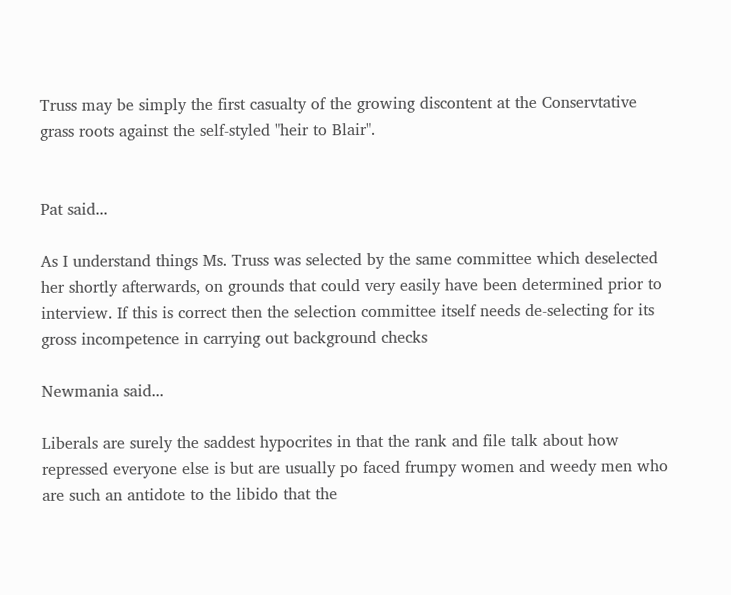Truss may be simply the first casualty of the growing discontent at the Conservtative grass roots against the self-styled "heir to Blair".


Pat said...

As I understand things Ms. Truss was selected by the same committee which deselected her shortly afterwards, on grounds that could very easily have been determined prior to interview. If this is correct then the selection committee itself needs de-selecting for its gross incompetence in carrying out background checks

Newmania said...

Liberals are surely the saddest hypocrites in that the rank and file talk about how repressed everyone else is but are usually po faced frumpy women and weedy men who are such an antidote to the libido that the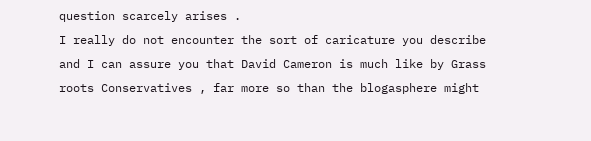question scarcely arises .
I really do not encounter the sort of caricature you describe and I can assure you that David Cameron is much like by Grass roots Conservatives , far more so than the blogasphere might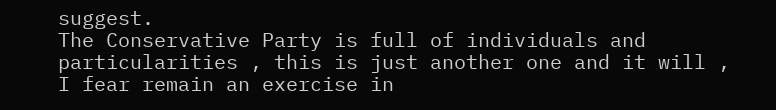suggest.
The Conservative Party is full of individuals and particularities , this is just another one and it will , I fear remain an exercise in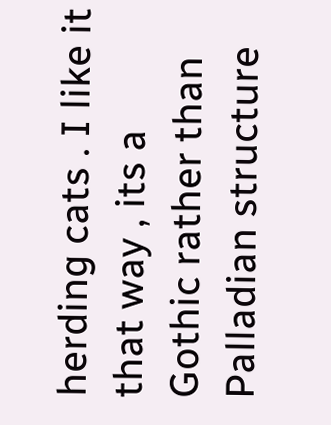herding cats . I like it that way , its a Gothic rather than Palladian structure